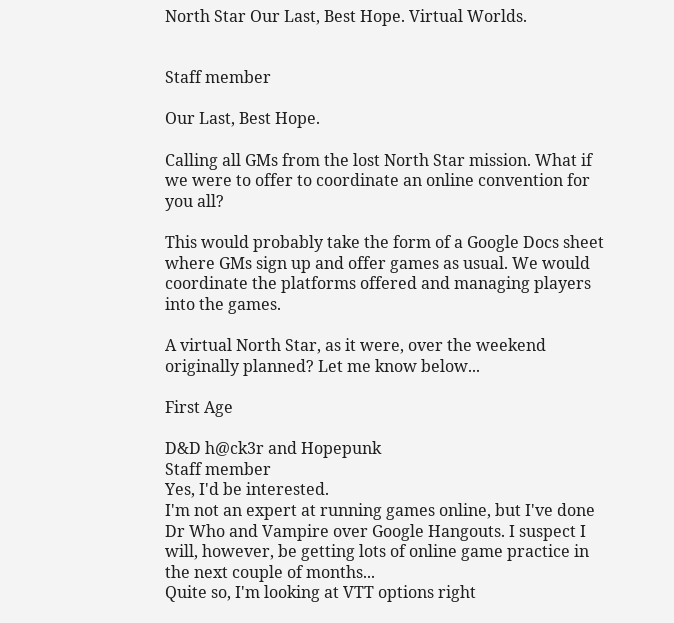North Star Our Last, Best Hope. Virtual Worlds.


Staff member

Our Last, Best Hope.

Calling all GMs from the lost North Star mission. What if we were to offer to coordinate an online convention for you all?

This would probably take the form of a Google Docs sheet where GMs sign up and offer games as usual. We would coordinate the platforms offered and managing players into the games.

A virtual North Star, as it were, over the weekend originally planned? Let me know below...

First Age

D&D h@ck3r and Hopepunk
Staff member
Yes, I'd be interested.
I'm not an expert at running games online, but I've done Dr Who and Vampire over Google Hangouts. I suspect I will, however, be getting lots of online game practice in the next couple of months...
Quite so, I'm looking at VTT options right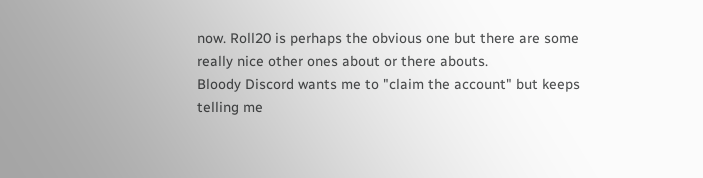now. Roll20 is perhaps the obvious one but there are some really nice other ones about or there abouts.
Bloody Discord wants me to "claim the account" but keeps telling me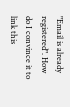"Email is already registered". How do I convince it to link this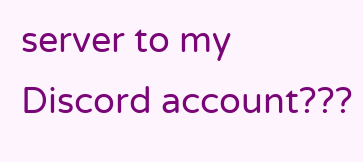server to my Discord account???